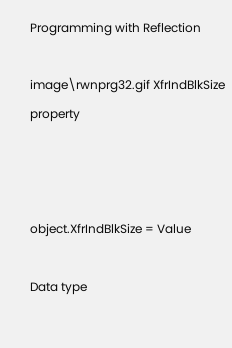Programming with Reflection

image\rwnprg32.gif XfrIndBlkSize property



object.XfrIndBlkSize = Value

Data type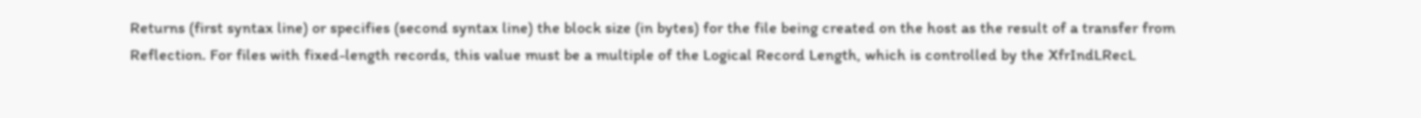Returns (first syntax line) or specifies (second syntax line) the block size (in bytes) for the file being created on the host as the result of a transfer from Reflection. For files with fixed-length records, this value must be a multiple of the Logical Record Length, which is controlled by the XfrIndLRecL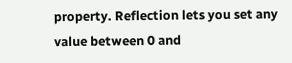property. Reflection lets you set any value between 0 and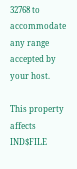32768 to accommodate any range accepted by your host.

This property affects IND$FILE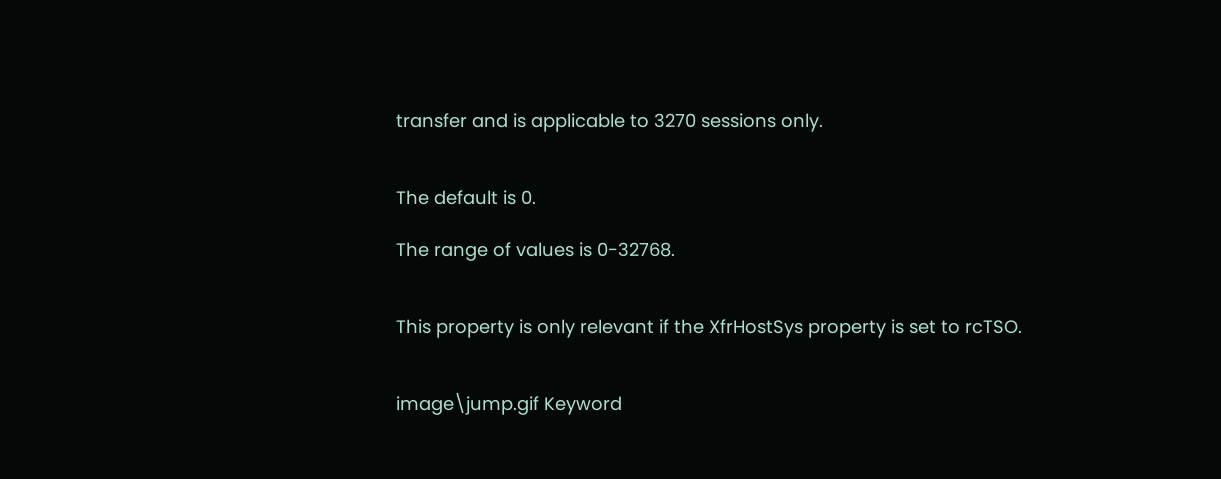transfer and is applicable to 3270 sessions only.


The default is 0.

The range of values is 0-32768.


This property is only relevant if the XfrHostSys property is set to rcTSO.


image\jump.gif Keyword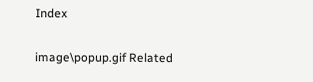Index

image\popup.gif Related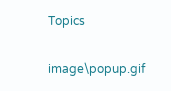Topics

image\popup.gif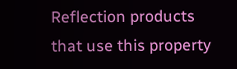Reflection products that use this property